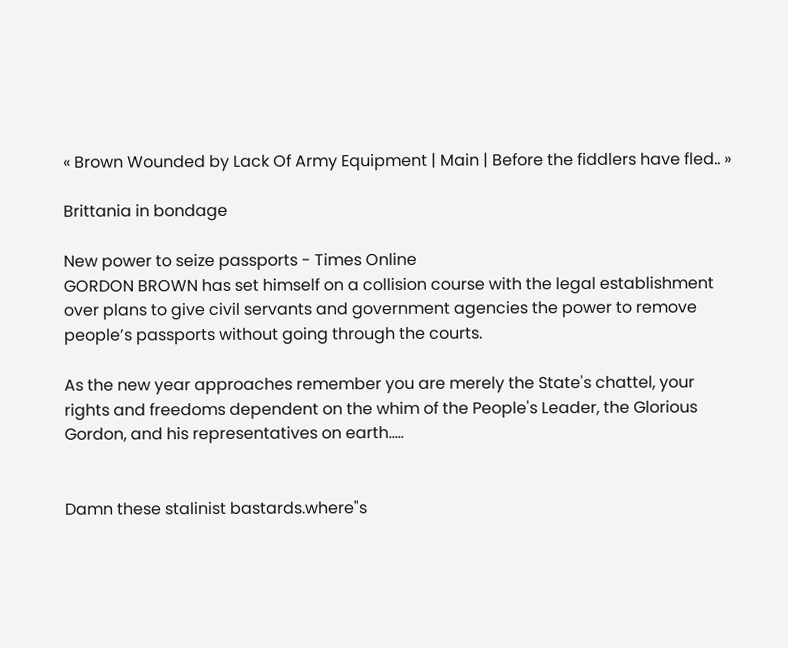« Brown Wounded by Lack Of Army Equipment | Main | Before the fiddlers have fled.. »

Brittania in bondage

New power to seize passports - Times Online
GORDON BROWN has set himself on a collision course with the legal establishment over plans to give civil servants and government agencies the power to remove people’s passports without going through the courts.

As the new year approaches remember you are merely the State's chattel, your rights and freedoms dependent on the whim of the People's Leader, the Glorious Gordon, and his representatives on earth.....


Damn these stalinist bastards.where"s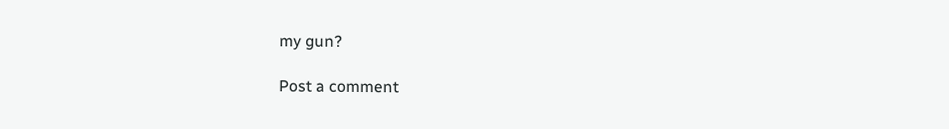my gun?

Post a comment